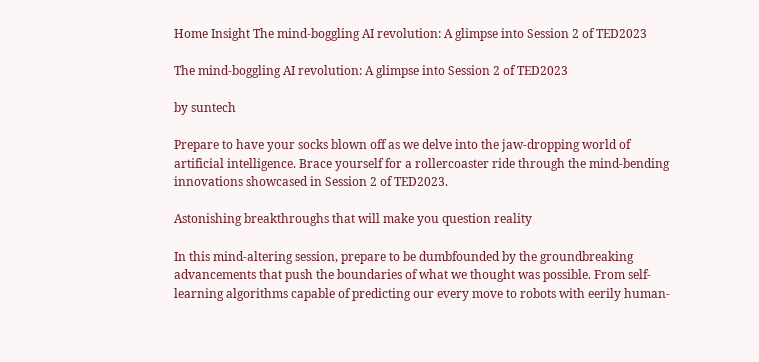Home Insight The mind-boggling AI revolution: A glimpse into Session 2 of TED2023

The mind-boggling AI revolution: A glimpse into Session 2 of TED2023

by suntech

Prepare to have your socks blown off as we delve into the jaw-dropping world of artificial intelligence. Brace yourself for a rollercoaster ride through the mind-bending innovations showcased in Session 2 of TED2023.

Astonishing breakthroughs that will make you question reality

In this mind-altering session, prepare to be dumbfounded by the groundbreaking advancements that push the boundaries of what we thought was possible. From self-learning algorithms capable of predicting our every move to robots with eerily human-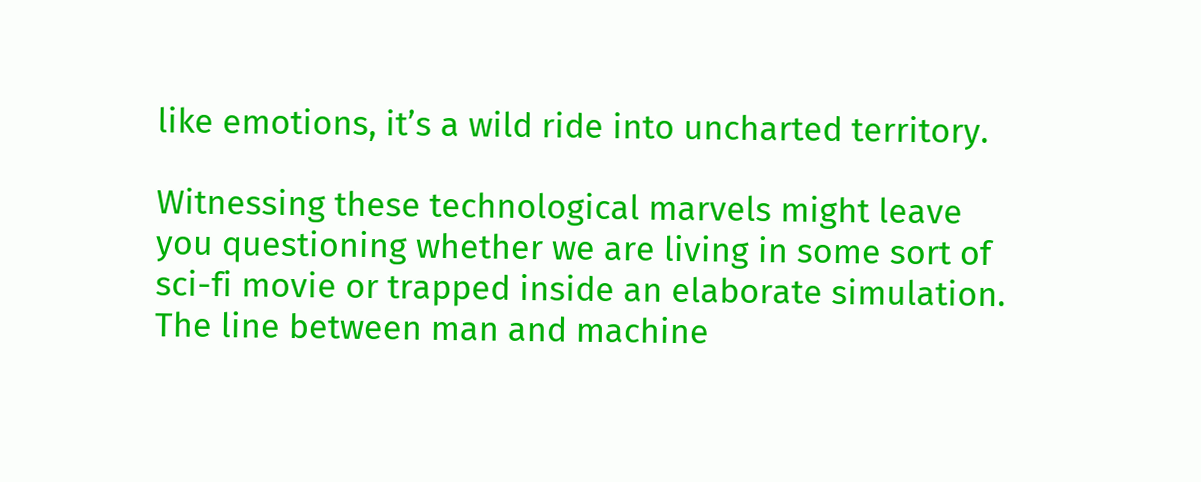like emotions, it’s a wild ride into uncharted territory.

Witnessing these technological marvels might leave you questioning whether we are living in some sort of sci-fi movie or trapped inside an elaborate simulation. The line between man and machine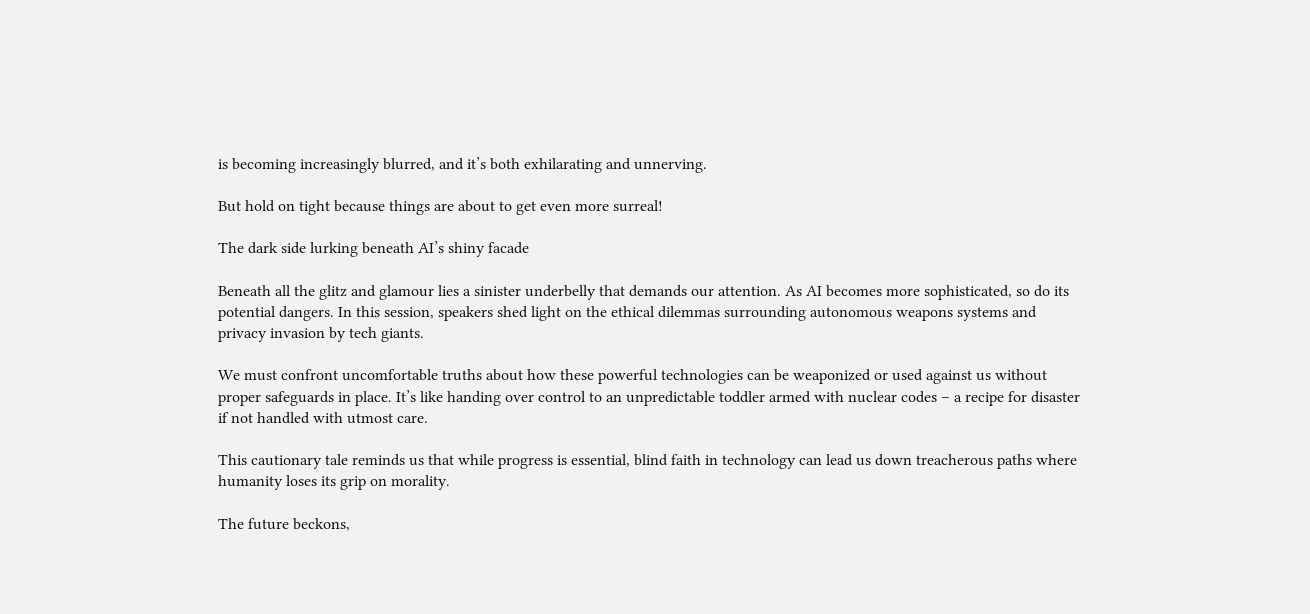is becoming increasingly blurred, and it’s both exhilarating and unnerving.

But hold on tight because things are about to get even more surreal!

The dark side lurking beneath AI’s shiny facade

Beneath all the glitz and glamour lies a sinister underbelly that demands our attention. As AI becomes more sophisticated, so do its potential dangers. In this session, speakers shed light on the ethical dilemmas surrounding autonomous weapons systems and privacy invasion by tech giants.

We must confront uncomfortable truths about how these powerful technologies can be weaponized or used against us without proper safeguards in place. It’s like handing over control to an unpredictable toddler armed with nuclear codes – a recipe for disaster if not handled with utmost care.

This cautionary tale reminds us that while progress is essential, blind faith in technology can lead us down treacherous paths where humanity loses its grip on morality.

The future beckons,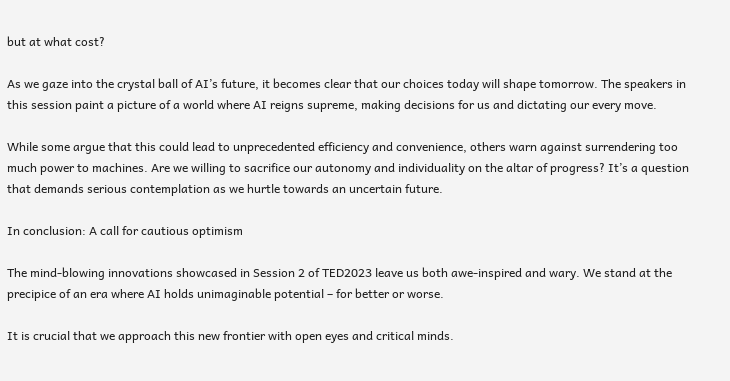but at what cost?

As we gaze into the crystal ball of AI’s future, it becomes clear that our choices today will shape tomorrow. The speakers in this session paint a picture of a world where AI reigns supreme, making decisions for us and dictating our every move.

While some argue that this could lead to unprecedented efficiency and convenience, others warn against surrendering too much power to machines. Are we willing to sacrifice our autonomy and individuality on the altar of progress? It’s a question that demands serious contemplation as we hurtle towards an uncertain future.

In conclusion: A call for cautious optimism

The mind-blowing innovations showcased in Session 2 of TED2023 leave us both awe-inspired and wary. We stand at the precipice of an era where AI holds unimaginable potential – for better or worse.

It is crucial that we approach this new frontier with open eyes and critical minds.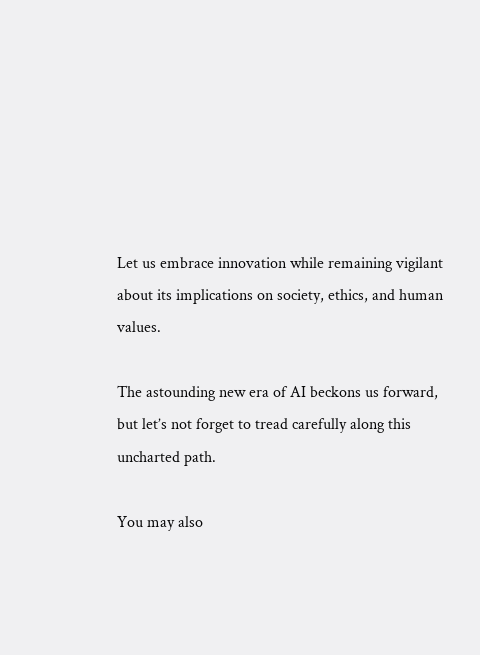Let us embrace innovation while remaining vigilant about its implications on society, ethics, and human values.

The astounding new era of AI beckons us forward, but let’s not forget to tread carefully along this uncharted path.

You may also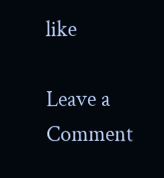like

Leave a Comment